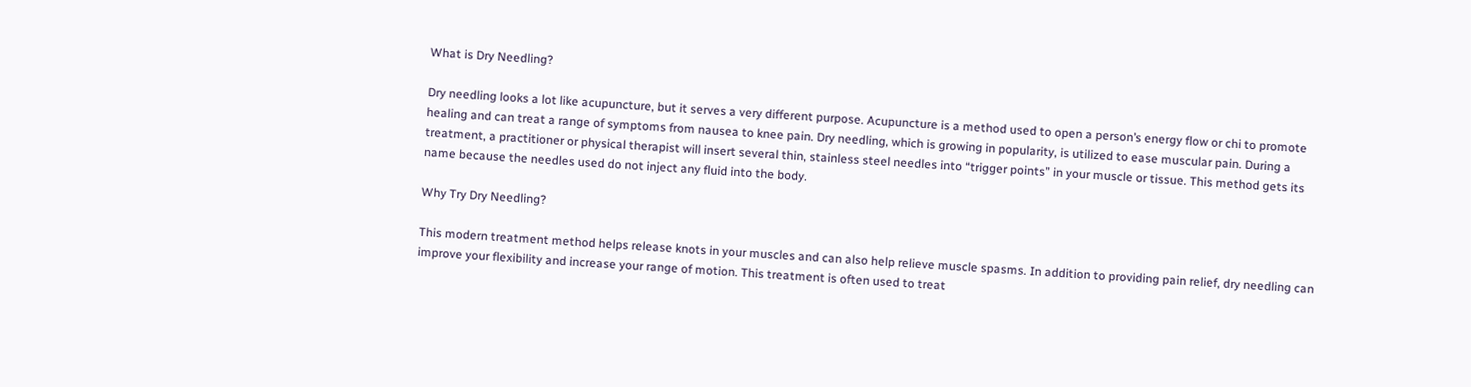What is Dry Needling?

Dry needling looks a lot like acupuncture, but it serves a very different purpose. Acupuncture is a method used to open a person’s energy flow or chi to promote healing and can treat a range of symptoms from nausea to knee pain. Dry needling, which is growing in popularity, is utilized to ease muscular pain. During a treatment, a practitioner or physical therapist will insert several thin, stainless steel needles into “trigger points” in your muscle or tissue. This method gets its name because the needles used do not inject any fluid into the body.

Why Try Dry Needling?

This modern treatment method helps release knots in your muscles and can also help relieve muscle spasms. In addition to providing pain relief, dry needling can improve your flexibility and increase your range of motion. This treatment is often used to treat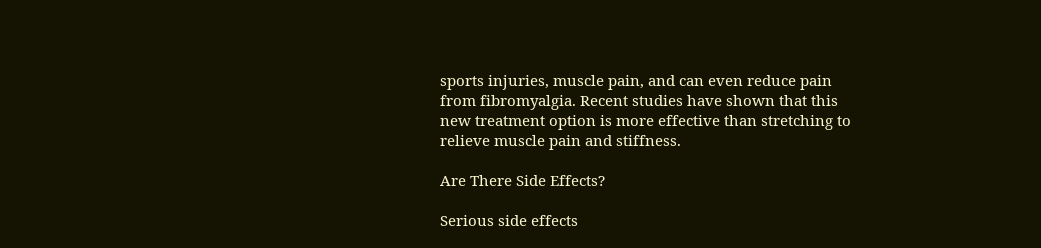sports injuries, muscle pain, and can even reduce pain from fibromyalgia. Recent studies have shown that this new treatment option is more effective than stretching to relieve muscle pain and stiffness.

Are There Side Effects?

Serious side effects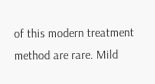of this modern treatment method are rare. Mild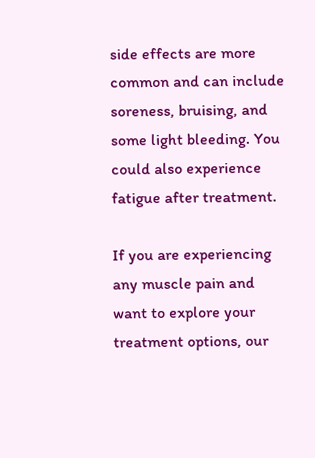side effects are more common and can include soreness, bruising, and some light bleeding. You could also experience fatigue after treatment.

If you are experiencing any muscle pain and want to explore your treatment options, our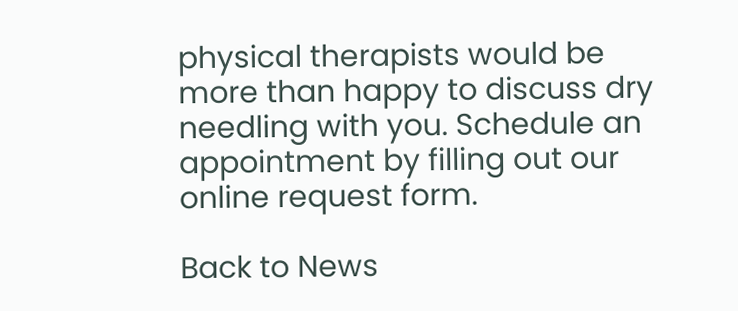physical therapists would be more than happy to discuss dry needling with you. Schedule an appointment by filling out our online request form.

Back to News